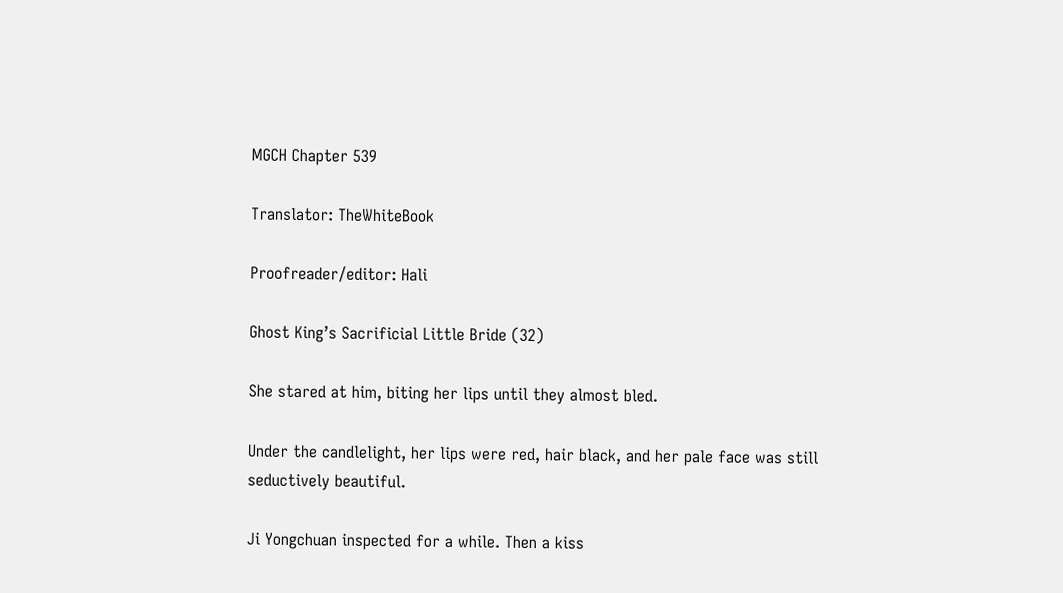MGCH Chapter 539

Translator: TheWhiteBook

Proofreader/editor: Hali

Ghost King’s Sacrificial Little Bride (32)

She stared at him, biting her lips until they almost bled.

Under the candlelight, her lips were red, hair black, and her pale face was still seductively beautiful.

Ji Yongchuan inspected for a while. Then a kiss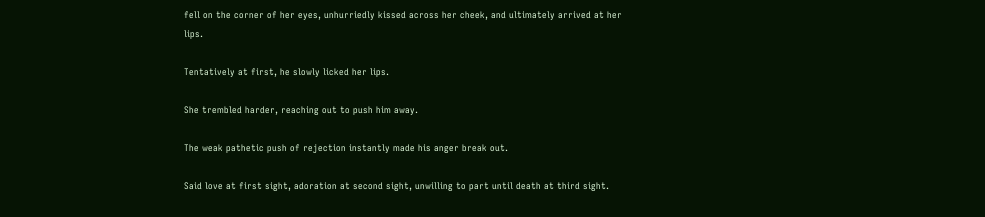fell on the corner of her eyes, unhurriedly kissed across her cheek, and ultimately arrived at her lips.

Tentatively at first, he slowly licked her lips.

She trembled harder, reaching out to push him away.

The weak pathetic push of rejection instantly made his anger break out.

Said love at first sight, adoration at second sight, unwilling to part until death at third sight.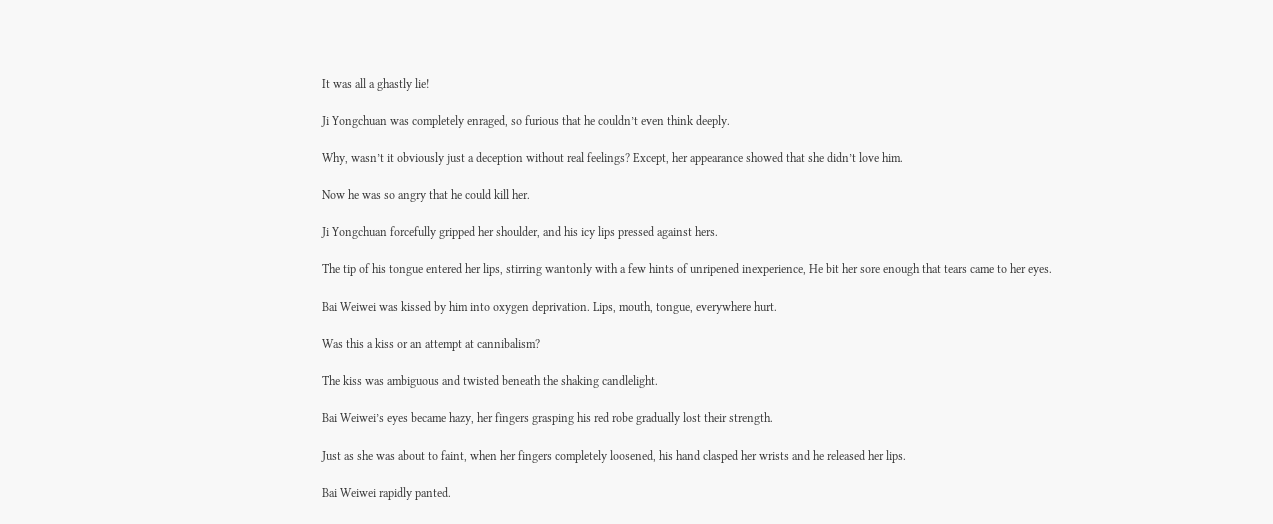It was all a ghastly lie!

Ji Yongchuan was completely enraged, so furious that he couldn’t even think deeply.

Why, wasn’t it obviously just a deception without real feelings? Except, her appearance showed that she didn’t love him.

Now he was so angry that he could kill her.

Ji Yongchuan forcefully gripped her shoulder, and his icy lips pressed against hers.

The tip of his tongue entered her lips, stirring wantonly with a few hints of unripened inexperience, He bit her sore enough that tears came to her eyes.

Bai Weiwei was kissed by him into oxygen deprivation. Lips, mouth, tongue, everywhere hurt.

Was this a kiss or an attempt at cannibalism?

The kiss was ambiguous and twisted beneath the shaking candlelight.

Bai Weiwei’s eyes became hazy, her fingers grasping his red robe gradually lost their strength.

Just as she was about to faint, when her fingers completely loosened, his hand clasped her wrists and he released her lips.

Bai Weiwei rapidly panted.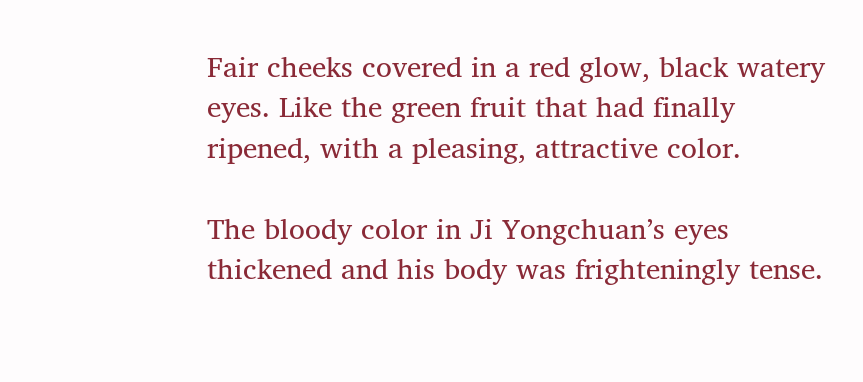Fair cheeks covered in a red glow, black watery eyes. Like the green fruit that had finally ripened, with a pleasing, attractive color.

The bloody color in Ji Yongchuan’s eyes thickened and his body was frighteningly tense.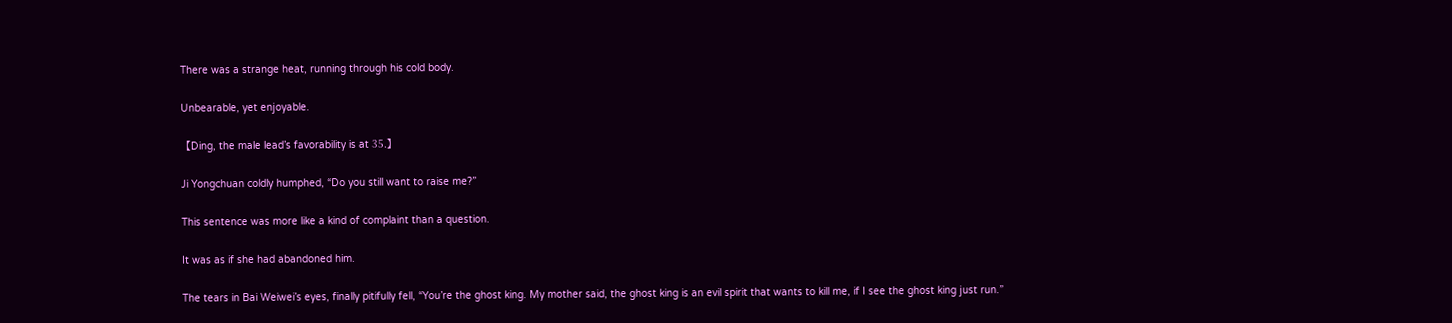There was a strange heat, running through his cold body.

Unbearable, yet enjoyable.

【Ding, the male lead’s favorability is at 35.】

Ji Yongchuan coldly humphed, “Do you still want to raise me?”

This sentence was more like a kind of complaint than a question.

It was as if she had abandoned him.

The tears in Bai Weiwei’s eyes, finally pitifully fell, “You’re the ghost king. My mother said, the ghost king is an evil spirit that wants to kill me, if I see the ghost king just run.”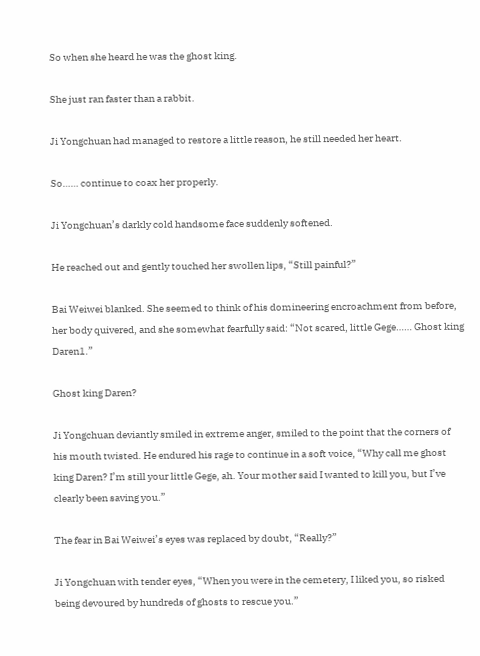So when she heard he was the ghost king.

She just ran faster than a rabbit.

Ji Yongchuan had managed to restore a little reason, he still needed her heart.

So…… continue to coax her properly.

Ji Yongchuan’s darkly cold handsome face suddenly softened.

He reached out and gently touched her swollen lips, “Still painful?”

Bai Weiwei blanked. She seemed to think of his domineering encroachment from before, her body quivered, and she somewhat fearfully said: “Not scared, little Gege…… Ghost king Daren1.”

Ghost king Daren?

Ji Yongchuan deviantly smiled in extreme anger, smiled to the point that the corners of his mouth twisted. He endured his rage to continue in a soft voice, “Why call me ghost king Daren? I’m still your little Gege, ah. Your mother said I wanted to kill you, but I’ve clearly been saving you.”

The fear in Bai Weiwei’s eyes was replaced by doubt, “Really?”

Ji Yongchuan with tender eyes, “When you were in the cemetery, I liked you, so risked being devoured by hundreds of ghosts to rescue you.”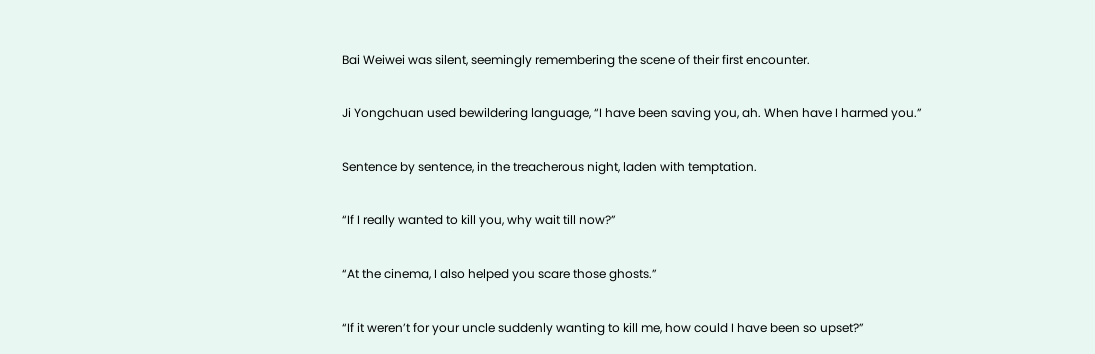Bai Weiwei was silent, seemingly remembering the scene of their first encounter.

Ji Yongchuan used bewildering language, “I have been saving you, ah. When have I harmed you.”

Sentence by sentence, in the treacherous night, laden with temptation.

“If I really wanted to kill you, why wait till now?”

“At the cinema, I also helped you scare those ghosts.”

“If it weren’t for your uncle suddenly wanting to kill me, how could I have been so upset?”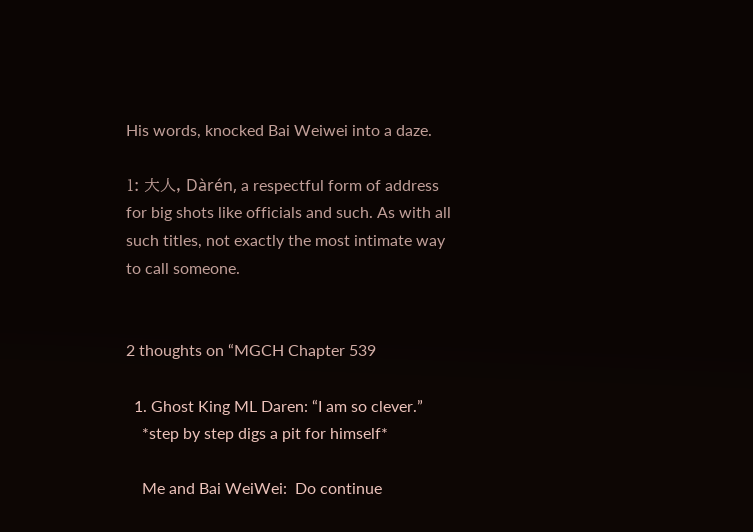His words, knocked Bai Weiwei into a daze.

1: 大人, Dàrén, a respectful form of address for big shots like officials and such. As with all such titles, not exactly the most intimate way to call someone.


2 thoughts on “MGCH Chapter 539

  1. Ghost King ML Daren: “I am so clever.”
    *step by step digs a pit for himself*

    Me and Bai WeiWei:  Do continue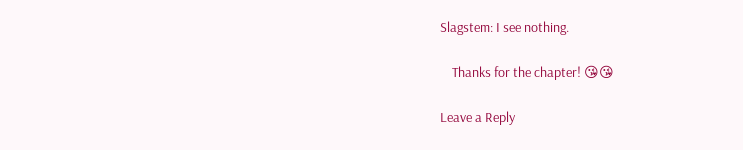Slagstem: I see nothing.

    Thanks for the chapter! 😘😘

Leave a Reply